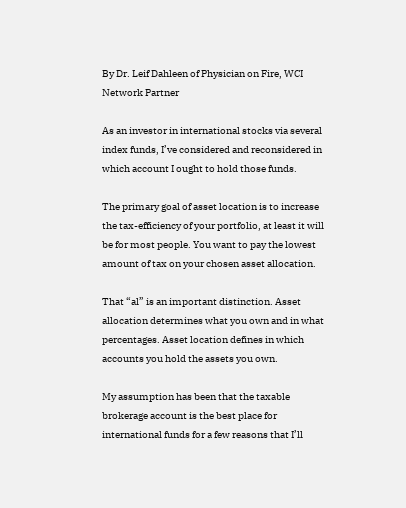By Dr. Leif Dahleen of Physician on Fire, WCI Network Partner

As an investor in international stocks via several index funds, I’ve considered and reconsidered in which account I ought to hold those funds.

The primary goal of asset location is to increase the tax-efficiency of your portfolio, at least it will be for most people. You want to pay the lowest amount of tax on your chosen asset allocation.

That “al” is an important distinction. Asset allocation determines what you own and in what percentages. Asset location defines in which accounts you hold the assets you own.

My assumption has been that the taxable brokerage account is the best place for international funds for a few reasons that I’ll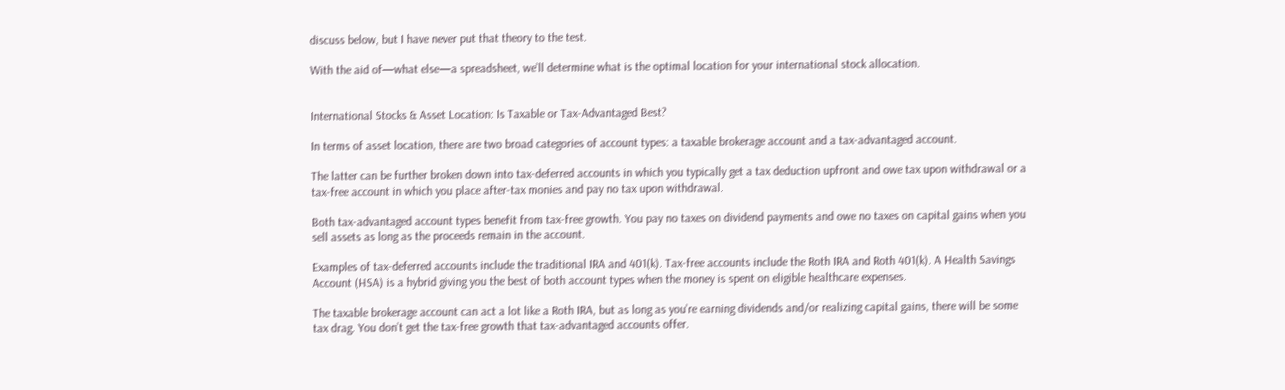discuss below, but I have never put that theory to the test.

With the aid of—what else—a spreadsheet, we’ll determine what is the optimal location for your international stock allocation.


International Stocks & Asset Location: Is Taxable or Tax-Advantaged Best?

In terms of asset location, there are two broad categories of account types: a taxable brokerage account and a tax-advantaged account.

The latter can be further broken down into tax-deferred accounts in which you typically get a tax deduction upfront and owe tax upon withdrawal or a tax-free account in which you place after-tax monies and pay no tax upon withdrawal.

Both tax-advantaged account types benefit from tax-free growth. You pay no taxes on dividend payments and owe no taxes on capital gains when you sell assets as long as the proceeds remain in the account.

Examples of tax-deferred accounts include the traditional IRA and 401(k). Tax-free accounts include the Roth IRA and Roth 401(k). A Health Savings Account (HSA) is a hybrid giving you the best of both account types when the money is spent on eligible healthcare expenses.

The taxable brokerage account can act a lot like a Roth IRA, but as long as you’re earning dividends and/or realizing capital gains, there will be some tax drag. You don’t get the tax-free growth that tax-advantaged accounts offer.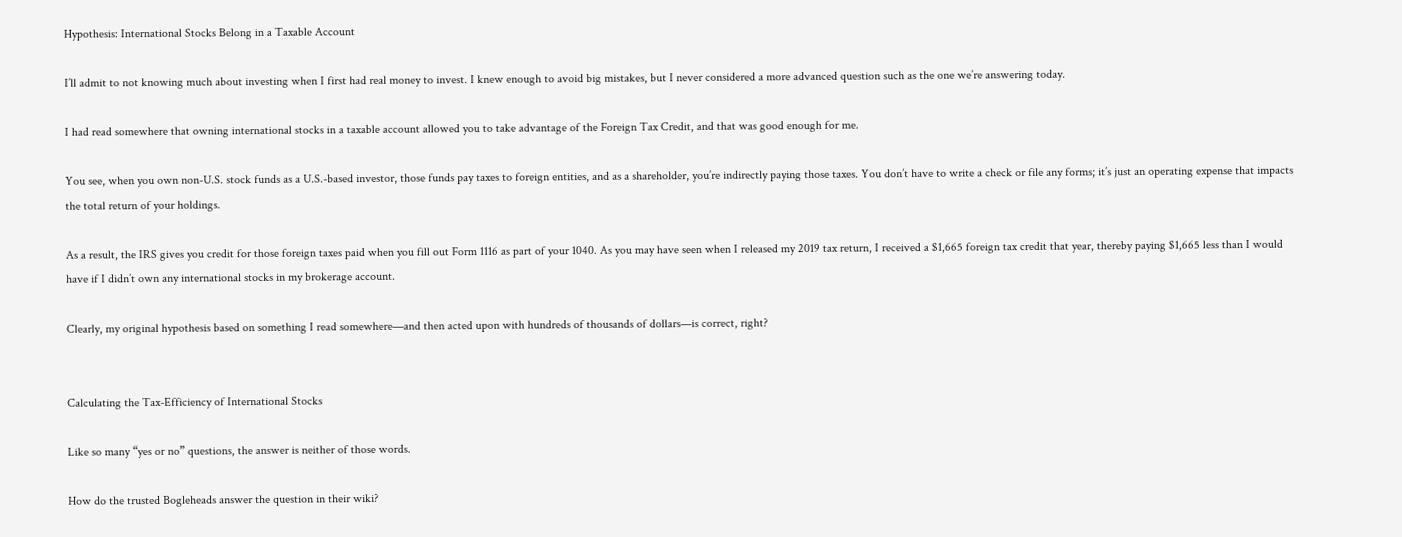Hypothesis: International Stocks Belong in a Taxable Account

I’ll admit to not knowing much about investing when I first had real money to invest. I knew enough to avoid big mistakes, but I never considered a more advanced question such as the one we’re answering today.

I had read somewhere that owning international stocks in a taxable account allowed you to take advantage of the Foreign Tax Credit, and that was good enough for me.

You see, when you own non-U.S. stock funds as a U.S.-based investor, those funds pay taxes to foreign entities, and as a shareholder, you’re indirectly paying those taxes. You don’t have to write a check or file any forms; it’s just an operating expense that impacts the total return of your holdings.

As a result, the IRS gives you credit for those foreign taxes paid when you fill out Form 1116 as part of your 1040. As you may have seen when I released my 2019 tax return, I received a $1,665 foreign tax credit that year, thereby paying $1,665 less than I would have if I didn’t own any international stocks in my brokerage account.

Clearly, my original hypothesis based on something I read somewhere—and then acted upon with hundreds of thousands of dollars—is correct, right?


Calculating the Tax-Efficiency of International Stocks

Like so many “yes or no” questions, the answer is neither of those words.

How do the trusted Bogleheads answer the question in their wiki?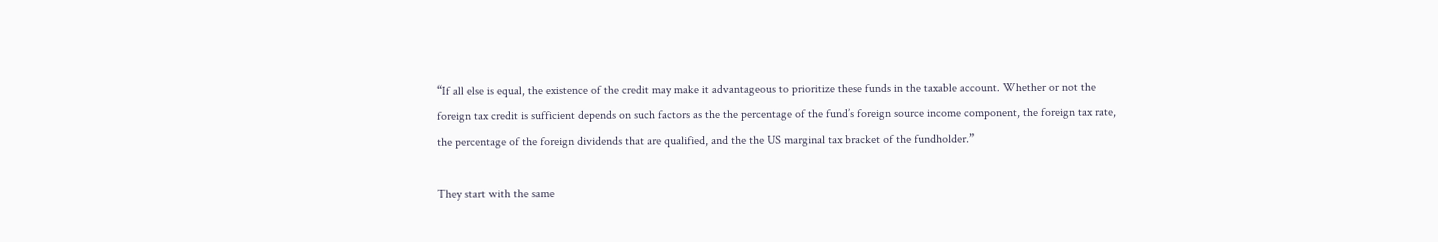“If all else is equal, the existence of the credit may make it advantageous to prioritize these funds in the taxable account. Whether or not the foreign tax credit is sufficient depends on such factors as the the percentage of the fund’s foreign source income component, the foreign tax rate, the percentage of the foreign dividends that are qualified, and the the US marginal tax bracket of the fundholder.”

They start with the same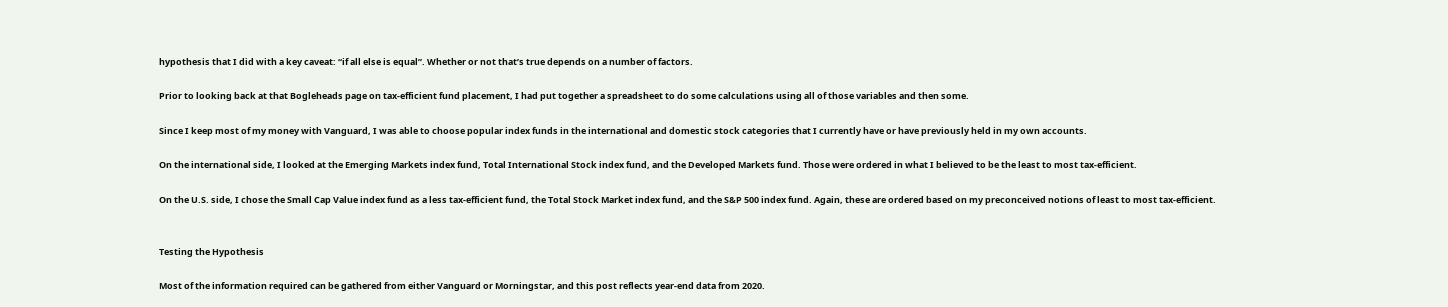hypothesis that I did with a key caveat: “if all else is equal”. Whether or not that’s true depends on a number of factors.

Prior to looking back at that Bogleheads page on tax-efficient fund placement, I had put together a spreadsheet to do some calculations using all of those variables and then some.

Since I keep most of my money with Vanguard, I was able to choose popular index funds in the international and domestic stock categories that I currently have or have previously held in my own accounts.

On the international side, I looked at the Emerging Markets index fund, Total International Stock index fund, and the Developed Markets fund. Those were ordered in what I believed to be the least to most tax-efficient.

On the U.S. side, I chose the Small Cap Value index fund as a less tax-efficient fund, the Total Stock Market index fund, and the S&P 500 index fund. Again, these are ordered based on my preconceived notions of least to most tax-efficient.


Testing the Hypothesis

Most of the information required can be gathered from either Vanguard or Morningstar, and this post reflects year-end data from 2020.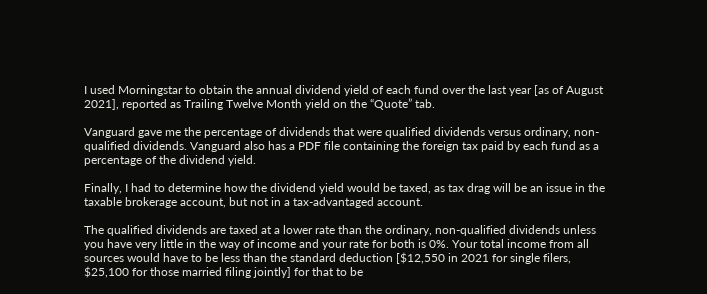I used Morningstar to obtain the annual dividend yield of each fund over the last year [as of August 2021], reported as Trailing Twelve Month yield on the “Quote” tab.

Vanguard gave me the percentage of dividends that were qualified dividends versus ordinary, non-qualified dividends. Vanguard also has a PDF file containing the foreign tax paid by each fund as a percentage of the dividend yield.

Finally, I had to determine how the dividend yield would be taxed, as tax drag will be an issue in the taxable brokerage account, but not in a tax-advantaged account.

The qualified dividends are taxed at a lower rate than the ordinary, non-qualified dividends unless you have very little in the way of income and your rate for both is 0%. Your total income from all sources would have to be less than the standard deduction [$12,550 in 2021 for single filers, $25,100 for those married filing jointly] for that to be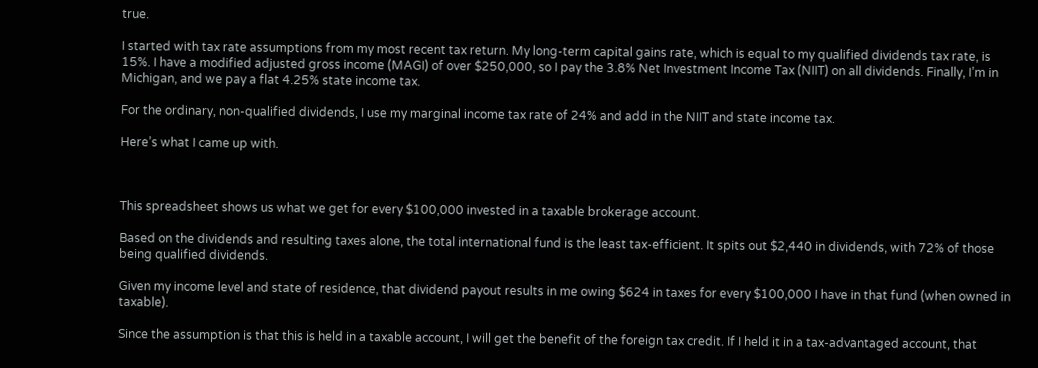true.

I started with tax rate assumptions from my most recent tax return. My long-term capital gains rate, which is equal to my qualified dividends tax rate, is 15%. I have a modified adjusted gross income (MAGI) of over $250,000, so I pay the 3.8% Net Investment Income Tax (NIIT) on all dividends. Finally, I’m in Michigan, and we pay a flat 4.25% state income tax.

For the ordinary, non-qualified dividends, I use my marginal income tax rate of 24% and add in the NIIT and state income tax.

Here’s what I came up with.



This spreadsheet shows us what we get for every $100,000 invested in a taxable brokerage account.

Based on the dividends and resulting taxes alone, the total international fund is the least tax-efficient. It spits out $2,440 in dividends, with 72% of those being qualified dividends.

Given my income level and state of residence, that dividend payout results in me owing $624 in taxes for every $100,000 I have in that fund (when owned in taxable).

Since the assumption is that this is held in a taxable account, I will get the benefit of the foreign tax credit. If I held it in a tax-advantaged account, that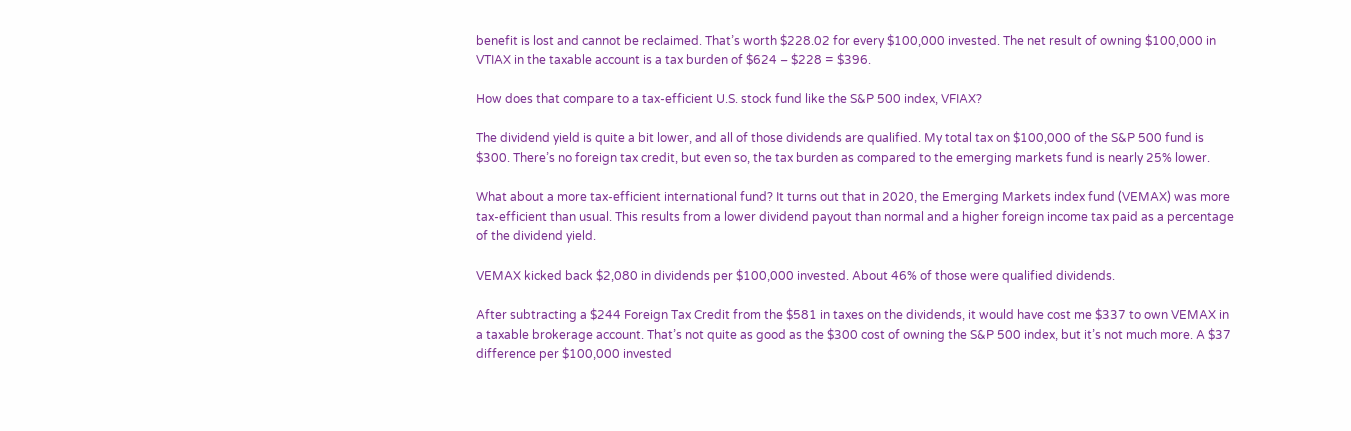benefit is lost and cannot be reclaimed. That’s worth $228.02 for every $100,000 invested. The net result of owning $100,000 in VTIAX in the taxable account is a tax burden of $624 – $228 = $396.

How does that compare to a tax-efficient U.S. stock fund like the S&P 500 index, VFIAX?

The dividend yield is quite a bit lower, and all of those dividends are qualified. My total tax on $100,000 of the S&P 500 fund is $300. There’s no foreign tax credit, but even so, the tax burden as compared to the emerging markets fund is nearly 25% lower.

What about a more tax-efficient international fund? It turns out that in 2020, the Emerging Markets index fund (VEMAX) was more tax-efficient than usual. This results from a lower dividend payout than normal and a higher foreign income tax paid as a percentage of the dividend yield.

VEMAX kicked back $2,080 in dividends per $100,000 invested. About 46% of those were qualified dividends.

After subtracting a $244 Foreign Tax Credit from the $581 in taxes on the dividends, it would have cost me $337 to own VEMAX in a taxable brokerage account. That’s not quite as good as the $300 cost of owning the S&P 500 index, but it’s not much more. A $37 difference per $100,000 invested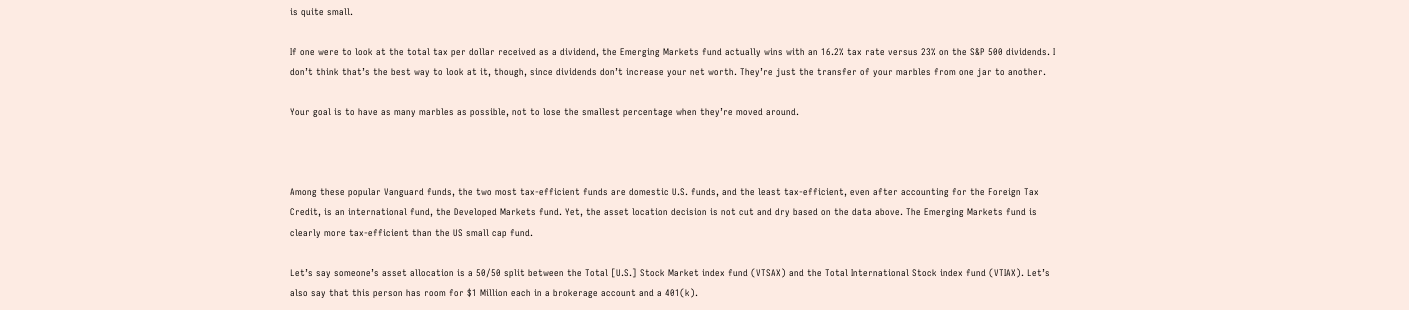is quite small.

If one were to look at the total tax per dollar received as a dividend, the Emerging Markets fund actually wins with an 16.2% tax rate versus 23% on the S&P 500 dividends. I don’t think that’s the best way to look at it, though, since dividends don’t increase your net worth. They’re just the transfer of your marbles from one jar to another.

Your goal is to have as many marbles as possible, not to lose the smallest percentage when they’re moved around.



Among these popular Vanguard funds, the two most tax-efficient funds are domestic U.S. funds, and the least tax-efficient, even after accounting for the Foreign Tax Credit, is an international fund, the Developed Markets fund. Yet, the asset location decision is not cut and dry based on the data above. The Emerging Markets fund is clearly more tax-efficient than the US small cap fund.

Let’s say someone’s asset allocation is a 50/50 split between the Total [U.S.] Stock Market index fund (VTSAX) and the Total International Stock index fund (VTIAX). Let’s also say that this person has room for $1 Million each in a brokerage account and a 401(k).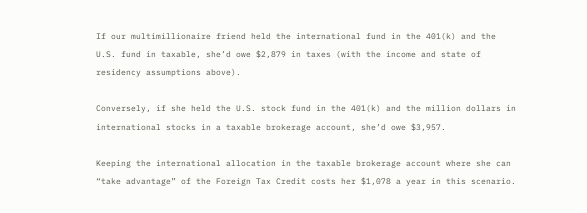If our multimillionaire friend held the international fund in the 401(k) and the U.S. fund in taxable, she’d owe $2,879 in taxes (with the income and state of residency assumptions above).

Conversely, if she held the U.S. stock fund in the 401(k) and the million dollars in international stocks in a taxable brokerage account, she’d owe $3,957.

Keeping the international allocation in the taxable brokerage account where she can “take advantage” of the Foreign Tax Credit costs her $1,078 a year in this scenario.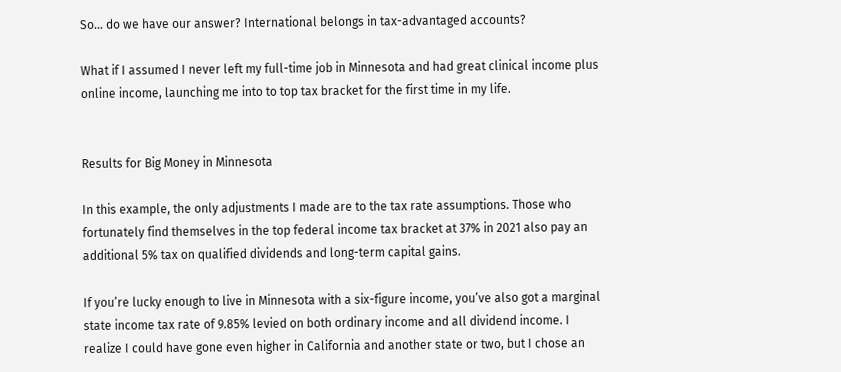So… do we have our answer? International belongs in tax-advantaged accounts?

What if I assumed I never left my full-time job in Minnesota and had great clinical income plus online income, launching me into to top tax bracket for the first time in my life.


Results for Big Money in Minnesota

In this example, the only adjustments I made are to the tax rate assumptions. Those who fortunately find themselves in the top federal income tax bracket at 37% in 2021 also pay an additional 5% tax on qualified dividends and long-term capital gains.

If you’re lucky enough to live in Minnesota with a six-figure income, you’ve also got a marginal state income tax rate of 9.85% levied on both ordinary income and all dividend income. I realize I could have gone even higher in California and another state or two, but I chose an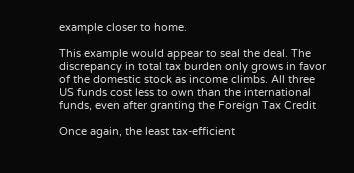example closer to home.

This example would appear to seal the deal. The discrepancy in total tax burden only grows in favor of the domestic stock as income climbs. All three US funds cost less to own than the international funds, even after granting the Foreign Tax Credit

Once again, the least tax-efficient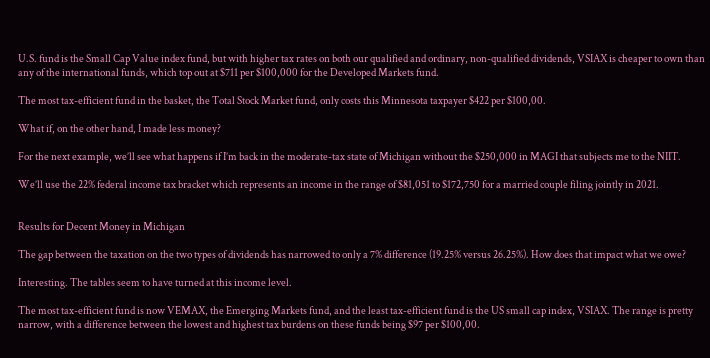U.S. fund is the Small Cap Value index fund, but with higher tax rates on both our qualified and ordinary, non-qualified dividends, VSIAX is cheaper to own than any of the international funds, which top out at $711 per $100,000 for the Developed Markets fund.

The most tax-efficient fund in the basket, the Total Stock Market fund, only costs this Minnesota taxpayer $422 per $100,00.

What if, on the other hand, I made less money?

For the next example, we’ll see what happens if I’m back in the moderate-tax state of Michigan without the $250,000 in MAGI that subjects me to the NIIT.

We’ll use the 22% federal income tax bracket which represents an income in the range of $81,051 to $172,750 for a married couple filing jointly in 2021.


Results for Decent Money in Michigan

The gap between the taxation on the two types of dividends has narrowed to only a 7% difference (19.25% versus 26.25%). How does that impact what we owe?

Interesting. The tables seem to have turned at this income level.

The most tax-efficient fund is now VEMAX, the Emerging Markets fund, and the least tax-efficient fund is the US small cap index, VSIAX. The range is pretty narrow, with a difference between the lowest and highest tax burdens on these funds being $97 per $100,00.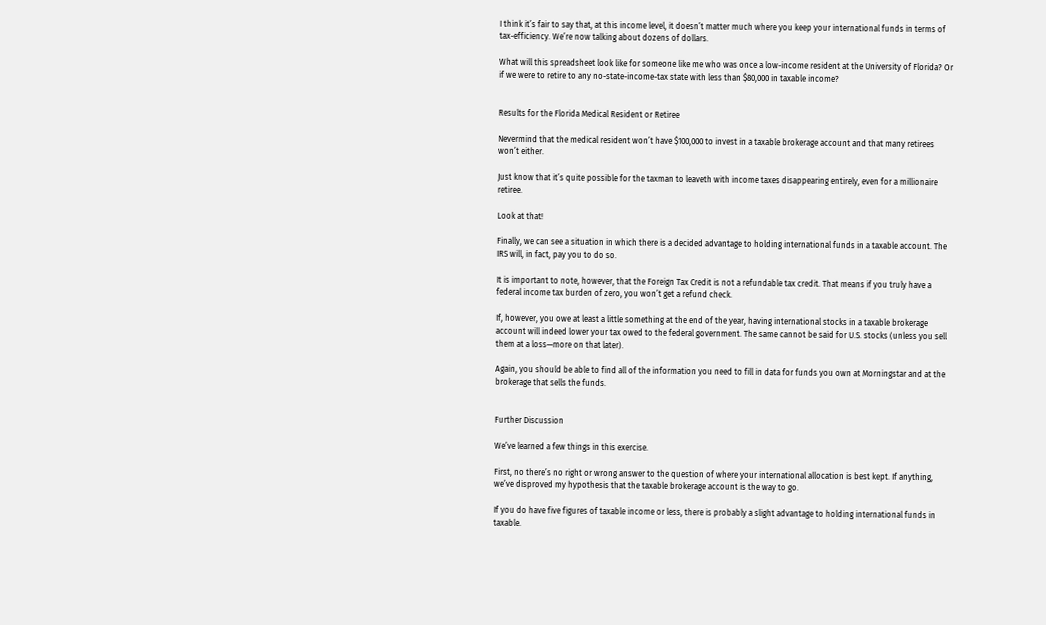I think it’s fair to say that, at this income level, it doesn’t matter much where you keep your international funds in terms of tax-efficiency. We’re now talking about dozens of dollars.

What will this spreadsheet look like for someone like me who was once a low-income resident at the University of Florida? Or if we were to retire to any no-state-income-tax state with less than $80,000 in taxable income?


Results for the Florida Medical Resident or Retiree

Nevermind that the medical resident won’t have $100,000 to invest in a taxable brokerage account and that many retirees won’t either.

Just know that it’s quite possible for the taxman to leaveth with income taxes disappearing entirely, even for a millionaire retiree.

Look at that!

Finally, we can see a situation in which there is a decided advantage to holding international funds in a taxable account. The IRS will, in fact, pay you to do so.

It is important to note, however, that the Foreign Tax Credit is not a refundable tax credit. That means if you truly have a federal income tax burden of zero, you won’t get a refund check.

If, however, you owe at least a little something at the end of the year, having international stocks in a taxable brokerage account will indeed lower your tax owed to the federal government. The same cannot be said for U.S. stocks (unless you sell them at a loss—more on that later).

Again, you should be able to find all of the information you need to fill in data for funds you own at Morningstar and at the brokerage that sells the funds.


Further Discussion

We’ve learned a few things in this exercise.

First, no there’s no right or wrong answer to the question of where your international allocation is best kept. If anything, we’ve disproved my hypothesis that the taxable brokerage account is the way to go.

If you do have five figures of taxable income or less, there is probably a slight advantage to holding international funds in taxable.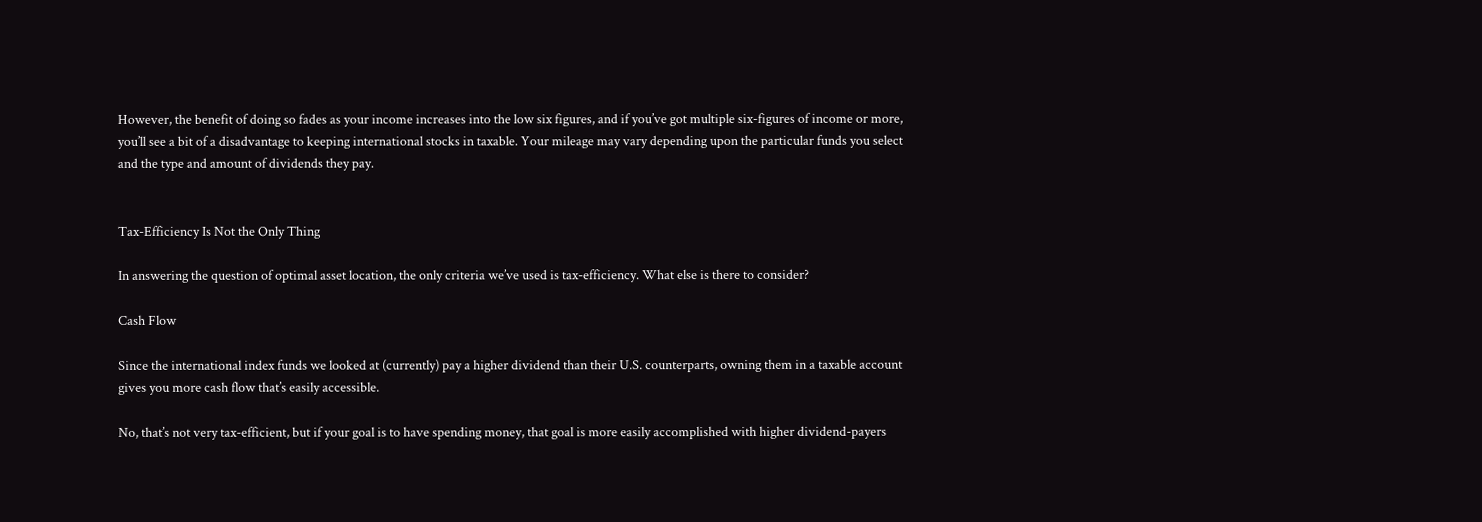However, the benefit of doing so fades as your income increases into the low six figures, and if you’ve got multiple six-figures of income or more, you’ll see a bit of a disadvantage to keeping international stocks in taxable. Your mileage may vary depending upon the particular funds you select and the type and amount of dividends they pay.


Tax-Efficiency Is Not the Only Thing

In answering the question of optimal asset location, the only criteria we’ve used is tax-efficiency. What else is there to consider?

Cash Flow

Since the international index funds we looked at (currently) pay a higher dividend than their U.S. counterparts, owning them in a taxable account gives you more cash flow that’s easily accessible.

No, that’s not very tax-efficient, but if your goal is to have spending money, that goal is more easily accomplished with higher dividend-payers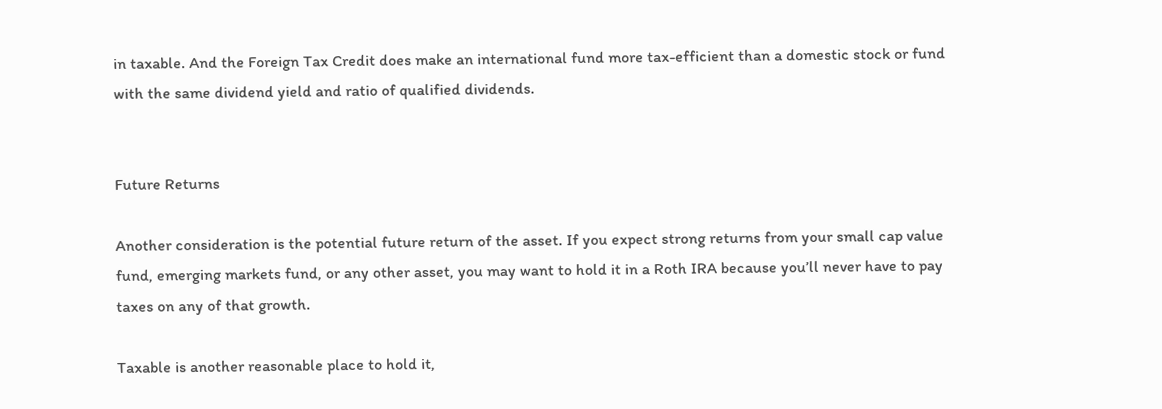in taxable. And the Foreign Tax Credit does make an international fund more tax-efficient than a domestic stock or fund with the same dividend yield and ratio of qualified dividends.


Future Returns

Another consideration is the potential future return of the asset. If you expect strong returns from your small cap value fund, emerging markets fund, or any other asset, you may want to hold it in a Roth IRA because you’ll never have to pay taxes on any of that growth.

Taxable is another reasonable place to hold it,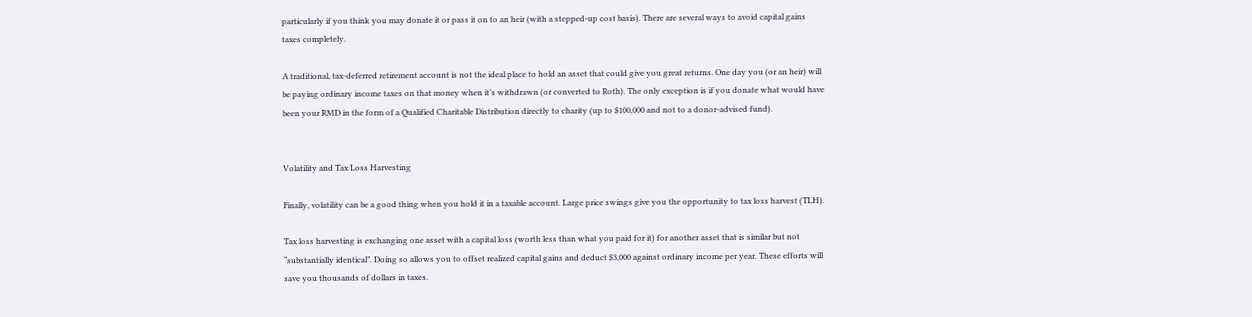particularly if you think you may donate it or pass it on to an heir (with a stepped-up cost basis). There are several ways to avoid capital gains taxes completely.

A traditional, tax-deferred retirement account is not the ideal place to hold an asset that could give you great returns. One day you (or an heir) will be paying ordinary income taxes on that money when it’s withdrawn (or converted to Roth). The only exception is if you donate what would have been your RMD in the form of a Qualified Charitable Distribution directly to charity (up to $100,000 and not to a donor-advised fund).


Volatility and Tax Loss Harvesting

Finally, volatility can be a good thing when you hold it in a taxable account. Large price swings give you the opportunity to tax loss harvest (TLH).

Tax loss harvesting is exchanging one asset with a capital loss (worth less than what you paid for it) for another asset that is similar but not “substantially identical”. Doing so allows you to offset realized capital gains and deduct $3,000 against ordinary income per year. These efforts will save you thousands of dollars in taxes.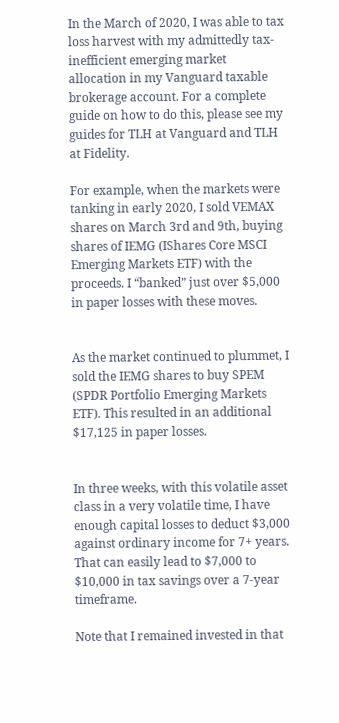In the March of 2020, I was able to tax loss harvest with my admittedly tax-inefficient emerging market allocation in my Vanguard taxable brokerage account. For a complete guide on how to do this, please see my guides for TLH at Vanguard and TLH at Fidelity.

For example, when the markets were tanking in early 2020, I sold VEMAX shares on March 3rd and 9th, buying shares of IEMG (IShares Core MSCI Emerging Markets ETF) with the proceeds. I “banked” just over $5,000 in paper losses with these moves.


As the market continued to plummet, I sold the IEMG shares to buy SPEM (SPDR Portfolio Emerging Markets ETF). This resulted in an additional $17,125 in paper losses.


In three weeks, with this volatile asset class in a very volatile time, I have enough capital losses to deduct $3,000 against ordinary income for 7+ years. That can easily lead to $7,000 to $10,000 in tax savings over a 7-year timeframe.

Note that I remained invested in that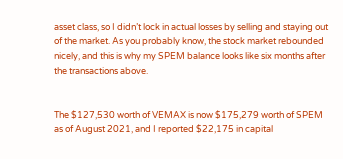asset class, so I didn’t lock in actual losses by selling and staying out of the market. As you probably know, the stock market rebounded nicely, and this is why my SPEM balance looks like six months after the transactions above.


The $127,530 worth of VEMAX is now $175,279 worth of SPEM as of August 2021, and I reported $22,175 in capital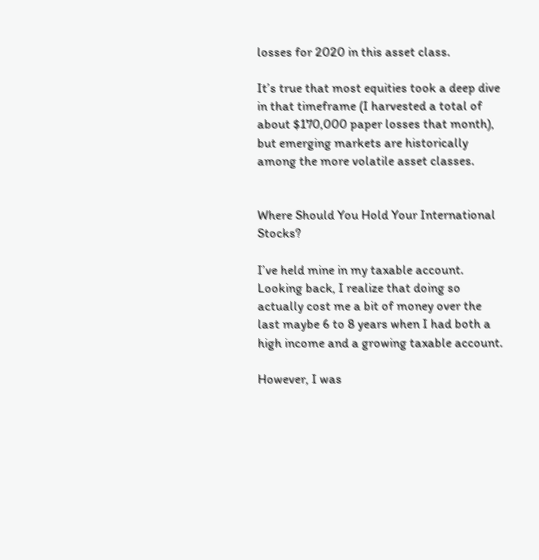losses for 2020 in this asset class.

It’s true that most equities took a deep dive in that timeframe (I harvested a total of about $170,000 paper losses that month), but emerging markets are historically among the more volatile asset classes.


Where Should You Hold Your International Stocks?

I’ve held mine in my taxable account. Looking back, I realize that doing so actually cost me a bit of money over the last maybe 6 to 8 years when I had both a high income and a growing taxable account.

However, I was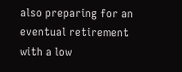also preparing for an eventual retirement with a low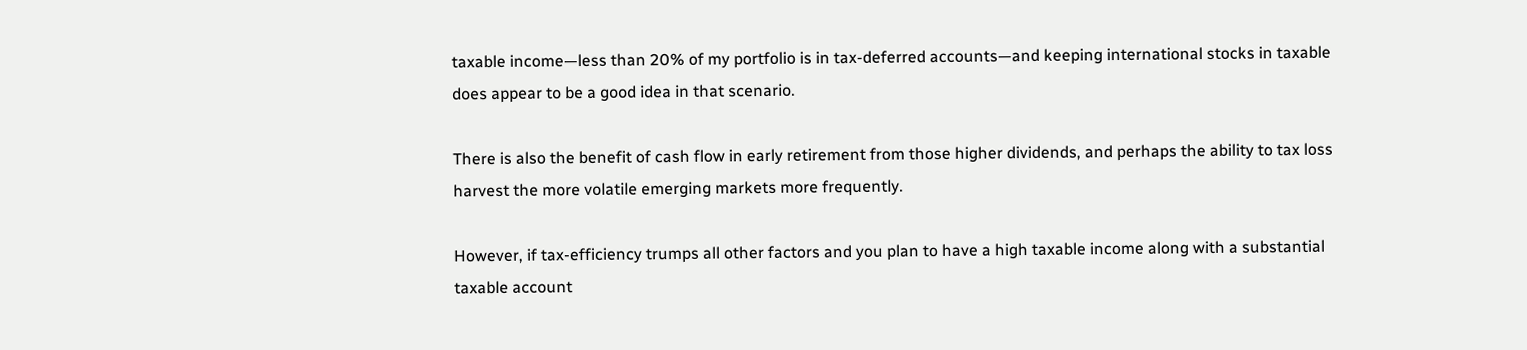taxable income—less than 20% of my portfolio is in tax-deferred accounts—and keeping international stocks in taxable does appear to be a good idea in that scenario.

There is also the benefit of cash flow in early retirement from those higher dividends, and perhaps the ability to tax loss harvest the more volatile emerging markets more frequently.

However, if tax-efficiency trumps all other factors and you plan to have a high taxable income along with a substantial taxable account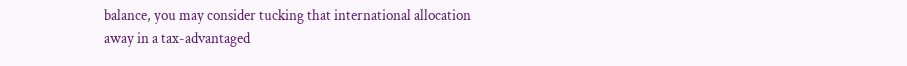balance, you may consider tucking that international allocation away in a tax-advantaged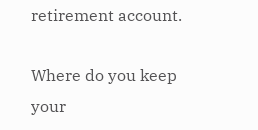retirement account.

Where do you keep your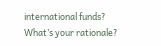international funds? What’s your rationale?